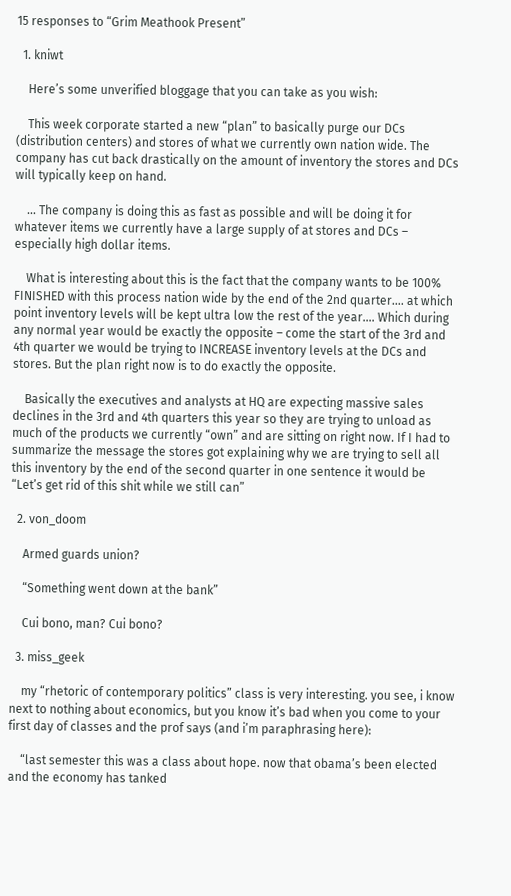15 responses to “Grim Meathook Present”

  1. kniwt

    Here’s some unverified bloggage that you can take as you wish:

    This week corporate started a new “plan” to basically purge our DCs (distribution centers) and stores of what we currently own nation wide. The company has cut back drastically on the amount of inventory the stores and DCs will typically keep on hand.

    … The company is doing this as fast as possible and will be doing it for whatever items we currently have a large supply of at stores and DCs – especially high dollar items.

    What is interesting about this is the fact that the company wants to be 100% FINISHED with this process nation wide by the end of the 2nd quarter…. at which point inventory levels will be kept ultra low the rest of the year…. Which during any normal year would be exactly the opposite – come the start of the 3rd and 4th quarter we would be trying to INCREASE inventory levels at the DCs and stores. But the plan right now is to do exactly the opposite.

    Basically the executives and analysts at HQ are expecting massive sales declines in the 3rd and 4th quarters this year so they are trying to unload as much of the products we currently “own” and are sitting on right now. If I had to summarize the message the stores got explaining why we are trying to sell all this inventory by the end of the second quarter in one sentence it would be “Let’s get rid of this shit while we still can”

  2. von_doom

    Armed guards union?

    “Something went down at the bank”

    Cui bono, man? Cui bono?

  3. miss_geek

    my “rhetoric of contemporary politics” class is very interesting. you see, i know next to nothing about economics, but you know it’s bad when you come to your first day of classes and the prof says (and i’m paraphrasing here):

    “last semester this was a class about hope. now that obama’s been elected and the economy has tanked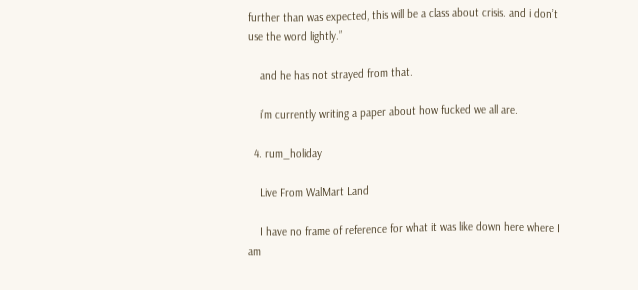further than was expected, this will be a class about crisis. and i don’t use the word lightly.”

    and he has not strayed from that.

    i’m currently writing a paper about how fucked we all are.

  4. rum_holiday

    Live From WalMart Land

    I have no frame of reference for what it was like down here where I am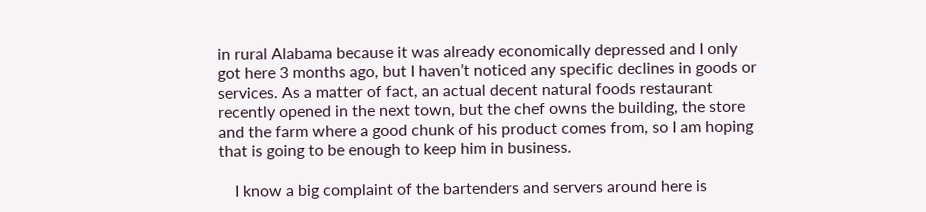in rural Alabama because it was already economically depressed and I only got here 3 months ago, but I haven’t noticed any specific declines in goods or services. As a matter of fact, an actual decent natural foods restaurant recently opened in the next town, but the chef owns the building, the store and the farm where a good chunk of his product comes from, so I am hoping that is going to be enough to keep him in business.

    I know a big complaint of the bartenders and servers around here is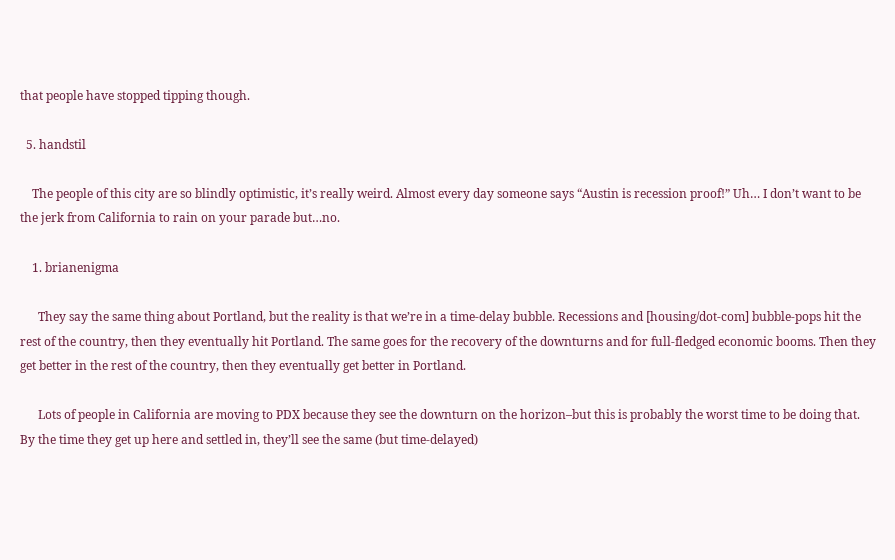that people have stopped tipping though.

  5. handstil

    The people of this city are so blindly optimistic, it’s really weird. Almost every day someone says “Austin is recession proof!” Uh… I don’t want to be the jerk from California to rain on your parade but…no.

    1. brianenigma

      They say the same thing about Portland, but the reality is that we’re in a time-delay bubble. Recessions and [housing/dot-com] bubble-pops hit the rest of the country, then they eventually hit Portland. The same goes for the recovery of the downturns and for full-fledged economic booms. Then they get better in the rest of the country, then they eventually get better in Portland.

      Lots of people in California are moving to PDX because they see the downturn on the horizon–but this is probably the worst time to be doing that. By the time they get up here and settled in, they’ll see the same (but time-delayed)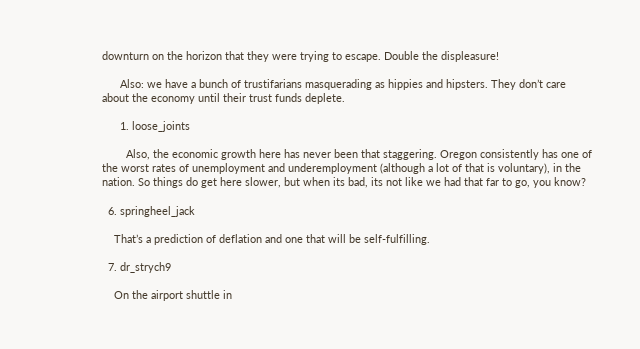downturn on the horizon that they were trying to escape. Double the displeasure!

      Also: we have a bunch of trustifarians masquerading as hippies and hipsters. They don’t care about the economy until their trust funds deplete.

      1. loose_joints

        Also, the economic growth here has never been that staggering. Oregon consistently has one of the worst rates of unemployment and underemployment (although a lot of that is voluntary), in the nation. So things do get here slower, but when its bad, its not like we had that far to go, you know?

  6. springheel_jack

    That’s a prediction of deflation and one that will be self-fulfilling.

  7. dr_strych9

    On the airport shuttle in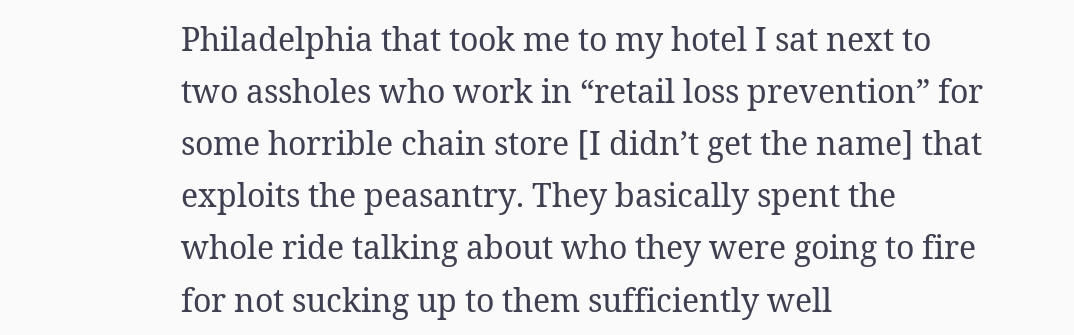Philadelphia that took me to my hotel I sat next to two assholes who work in “retail loss prevention” for some horrible chain store [I didn’t get the name] that exploits the peasantry. They basically spent the whole ride talking about who they were going to fire for not sucking up to them sufficiently well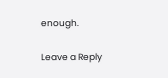enough.

Leave a Reply